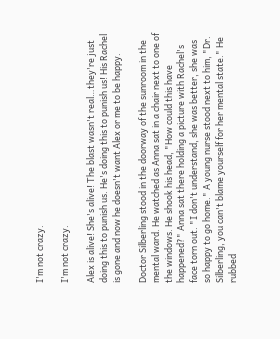I'm not crazy.

I'm not crazy.

Alex is alive! She's alive! The blast wasn't real…they're just doing this to punish us. He's doing this to punish us! His Rachel is gone and now he doesn't want Alex or me to be happy.

Doctor Silberling stood in the doorway of the sunroom in the mental ward. He watched as Anna sat in a chair next to one of the windows. He shook his head, "How could this have happened?" Anna sat there holding a picture with Rachel's face torn out. "I don't understand, she was better, she was so happy to go home." A young nurse stood next to him, "Dr. Silberling, you can't blame yourself for her mental state." He rubbed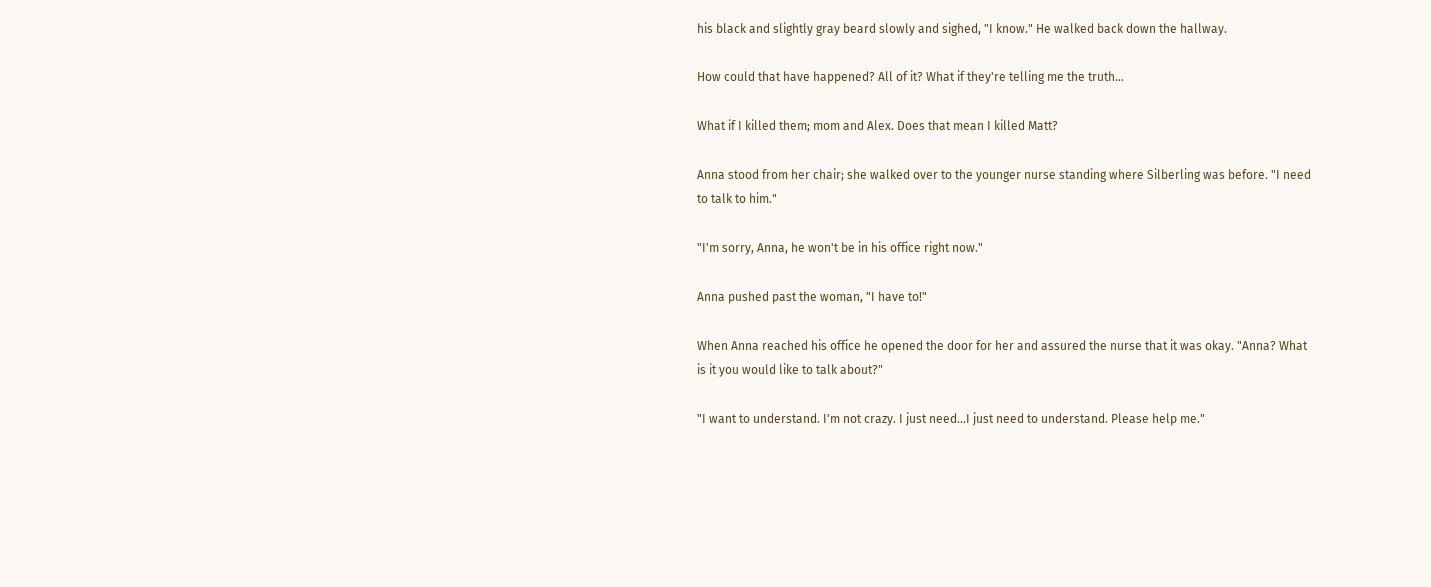his black and slightly gray beard slowly and sighed, "I know." He walked back down the hallway.

How could that have happened? All of it? What if they're telling me the truth…

What if I killed them; mom and Alex. Does that mean I killed Matt?

Anna stood from her chair; she walked over to the younger nurse standing where Silberling was before. "I need to talk to him."

"I'm sorry, Anna, he won't be in his office right now."

Anna pushed past the woman, "I have to!"

When Anna reached his office he opened the door for her and assured the nurse that it was okay. "Anna? What is it you would like to talk about?"

"I want to understand. I'm not crazy. I just need…I just need to understand. Please help me."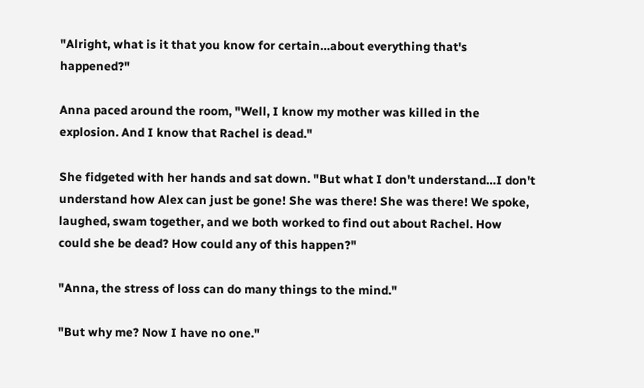"Alright, what is it that you know for certain…about everything that's happened?"

Anna paced around the room, "Well, I know my mother was killed in the explosion. And I know that Rachel is dead."

She fidgeted with her hands and sat down. "But what I don't understand…I don't understand how Alex can just be gone! She was there! She was there! We spoke, laughed, swam together, and we both worked to find out about Rachel. How could she be dead? How could any of this happen?"

"Anna, the stress of loss can do many things to the mind."

"But why me? Now I have no one."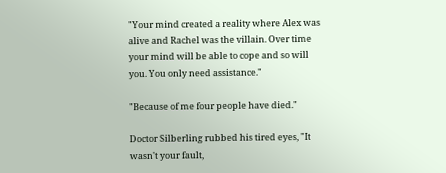"Your mind created a reality where Alex was alive and Rachel was the villain. Over time your mind will be able to cope and so will you. You only need assistance."

"Because of me four people have died."

Doctor Silberling rubbed his tired eyes, "It wasn't your fault,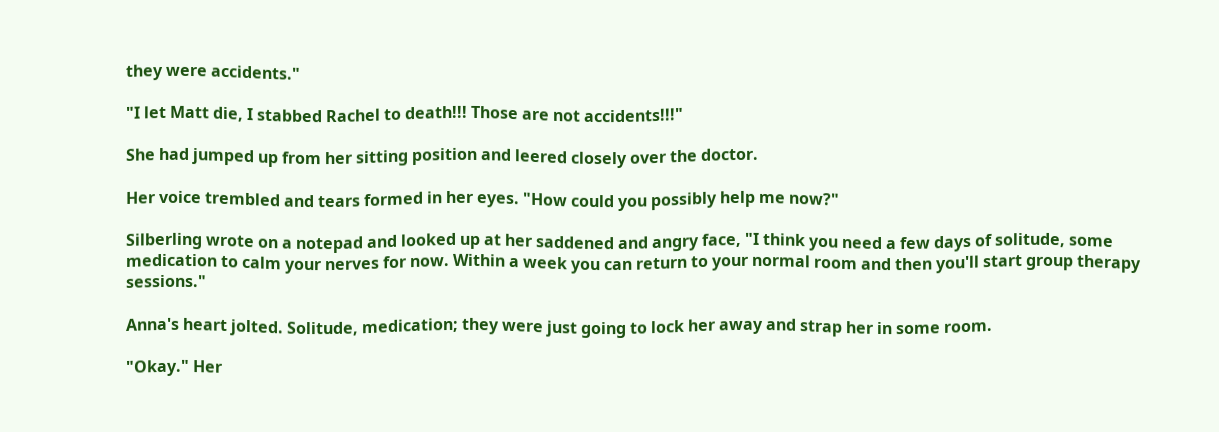they were accidents."

"I let Matt die, I stabbed Rachel to death!!! Those are not accidents!!!"

She had jumped up from her sitting position and leered closely over the doctor.

Her voice trembled and tears formed in her eyes. "How could you possibly help me now?"

Silberling wrote on a notepad and looked up at her saddened and angry face, "I think you need a few days of solitude, some medication to calm your nerves for now. Within a week you can return to your normal room and then you'll start group therapy sessions."

Anna's heart jolted. Solitude, medication; they were just going to lock her away and strap her in some room.

"Okay." Her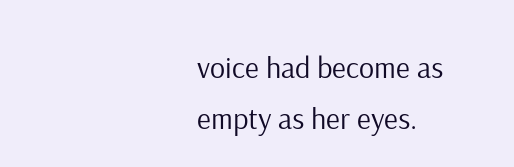voice had become as empty as her eyes.